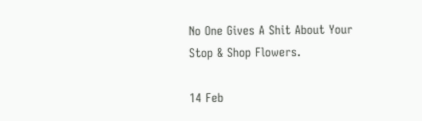No One Gives A Shit About Your Stop & Shop Flowers.

14 Feb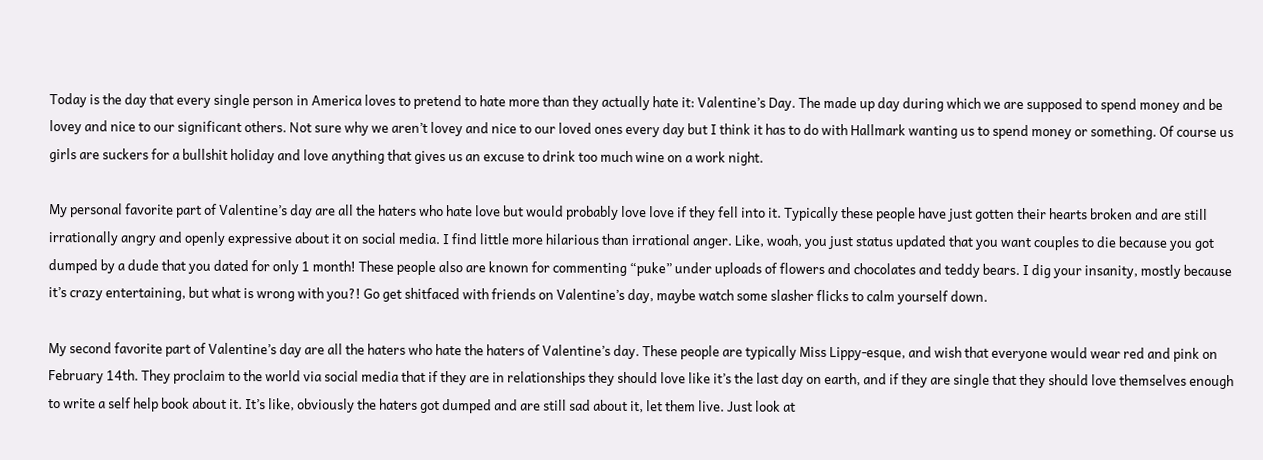Today is the day that every single person in America loves to pretend to hate more than they actually hate it: Valentine’s Day. The made up day during which we are supposed to spend money and be lovey and nice to our significant others. Not sure why we aren’t lovey and nice to our loved ones every day but I think it has to do with Hallmark wanting us to spend money or something. Of course us girls are suckers for a bullshit holiday and love anything that gives us an excuse to drink too much wine on a work night.

My personal favorite part of Valentine’s day are all the haters who hate love but would probably love love if they fell into it. Typically these people have just gotten their hearts broken and are still irrationally angry and openly expressive about it on social media. I find little more hilarious than irrational anger. Like, woah, you just status updated that you want couples to die because you got dumped by a dude that you dated for only 1 month! These people also are known for commenting “puke” under uploads of flowers and chocolates and teddy bears. I dig your insanity, mostly because it’s crazy entertaining, but what is wrong with you?! Go get shitfaced with friends on Valentine’s day, maybe watch some slasher flicks to calm yourself down.

My second favorite part of Valentine’s day are all the haters who hate the haters of Valentine’s day. These people are typically Miss Lippy-esque, and wish that everyone would wear red and pink on February 14th. They proclaim to the world via social media that if they are in relationships they should love like it’s the last day on earth, and if they are single that they should love themselves enough to write a self help book about it. It’s like, obviously the haters got dumped and are still sad about it, let them live. Just look at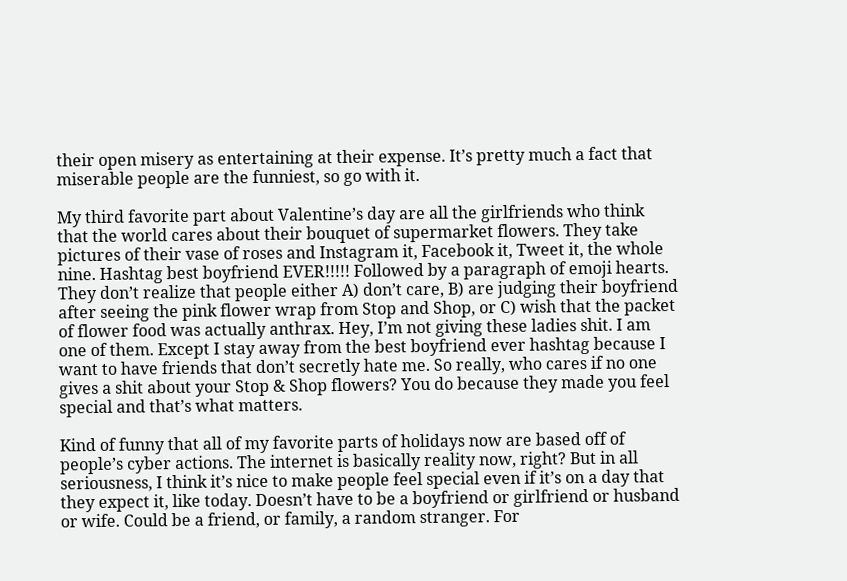their open misery as entertaining at their expense. It’s pretty much a fact that miserable people are the funniest, so go with it.

My third favorite part about Valentine’s day are all the girlfriends who think that the world cares about their bouquet of supermarket flowers. They take pictures of their vase of roses and Instagram it, Facebook it, Tweet it, the whole nine. Hashtag best boyfriend EVER!!!!! Followed by a paragraph of emoji hearts. They don’t realize that people either A) don’t care, B) are judging their boyfriend after seeing the pink flower wrap from Stop and Shop, or C) wish that the packet of flower food was actually anthrax. Hey, I’m not giving these ladies shit. I am one of them. Except I stay away from the best boyfriend ever hashtag because I want to have friends that don’t secretly hate me. So really, who cares if no one gives a shit about your Stop & Shop flowers? You do because they made you feel special and that’s what matters.

Kind of funny that all of my favorite parts of holidays now are based off of people’s cyber actions. The internet is basically reality now, right? But in all seriousness, I think it’s nice to make people feel special even if it’s on a day that they expect it, like today. Doesn’t have to be a boyfriend or girlfriend or husband or wife. Could be a friend, or family, a random stranger. For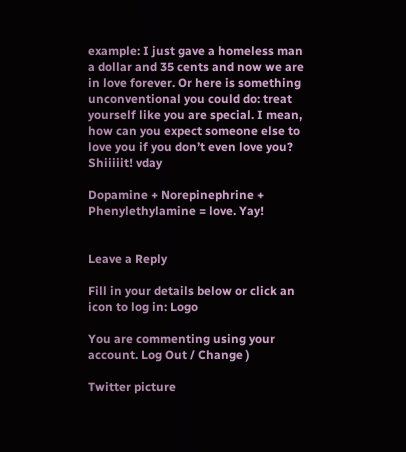example: I just gave a homeless man a dollar and 35 cents and now we are in love forever. Or here is something unconventional you could do: treat yourself like you are special. I mean, how can you expect someone else to love you if you don’t even love you? Shiiiiit! vday

Dopamine + Norepinephrine + Phenylethylamine = love. Yay!


Leave a Reply

Fill in your details below or click an icon to log in: Logo

You are commenting using your account. Log Out / Change )

Twitter picture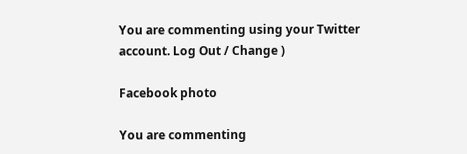You are commenting using your Twitter account. Log Out / Change )

Facebook photo

You are commenting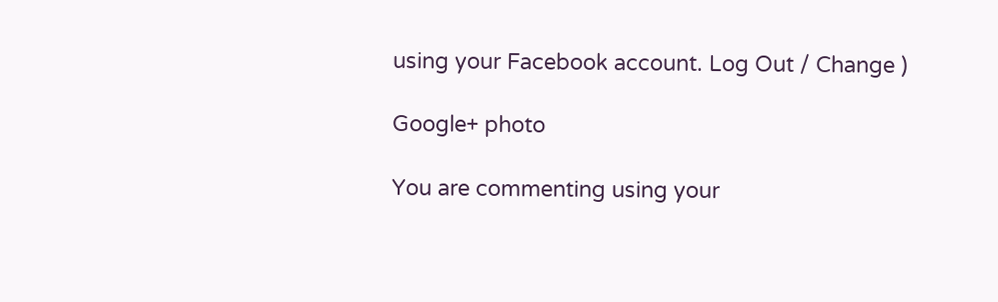using your Facebook account. Log Out / Change )

Google+ photo

You are commenting using your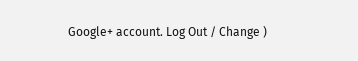Google+ account. Log Out / Change )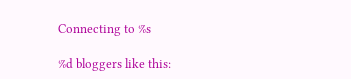Connecting to %s

%d bloggers like this: